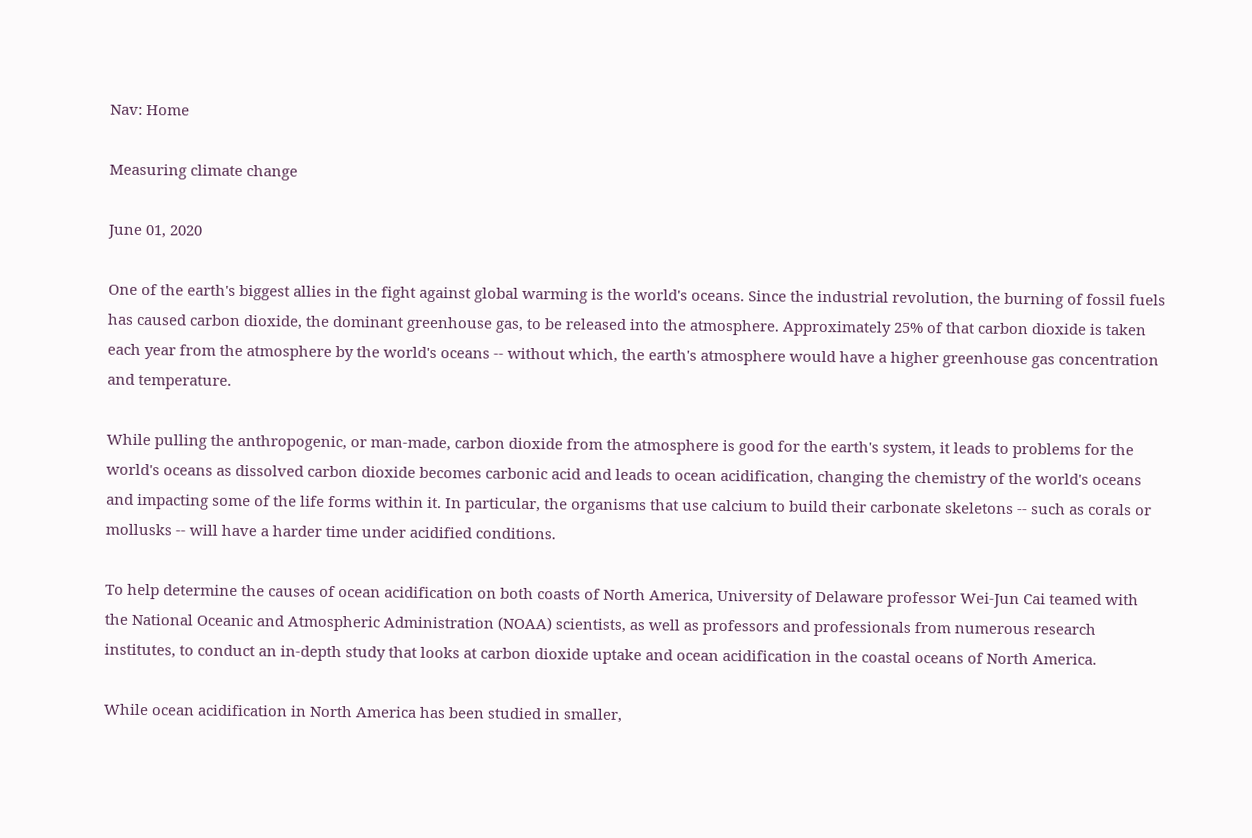Nav: Home

Measuring climate change

June 01, 2020

One of the earth's biggest allies in the fight against global warming is the world's oceans. Since the industrial revolution, the burning of fossil fuels has caused carbon dioxide, the dominant greenhouse gas, to be released into the atmosphere. Approximately 25% of that carbon dioxide is taken each year from the atmosphere by the world's oceans -- without which, the earth's atmosphere would have a higher greenhouse gas concentration and temperature.

While pulling the anthropogenic, or man-made, carbon dioxide from the atmosphere is good for the earth's system, it leads to problems for the world's oceans as dissolved carbon dioxide becomes carbonic acid and leads to ocean acidification, changing the chemistry of the world's oceans and impacting some of the life forms within it. In particular, the organisms that use calcium to build their carbonate skeletons -- such as corals or mollusks -- will have a harder time under acidified conditions.

To help determine the causes of ocean acidification on both coasts of North America, University of Delaware professor Wei-Jun Cai teamed with the National Oceanic and Atmospheric Administration (NOAA) scientists, as well as professors and professionals from numerous research institutes, to conduct an in-depth study that looks at carbon dioxide uptake and ocean acidification in the coastal oceans of North America.

While ocean acidification in North America has been studied in smaller,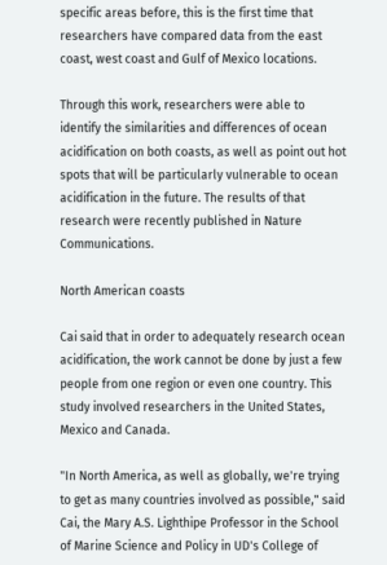specific areas before, this is the first time that researchers have compared data from the east coast, west coast and Gulf of Mexico locations.

Through this work, researchers were able to identify the similarities and differences of ocean acidification on both coasts, as well as point out hot spots that will be particularly vulnerable to ocean acidification in the future. The results of that research were recently published in Nature Communications.

North American coasts

Cai said that in order to adequately research ocean acidification, the work cannot be done by just a few people from one region or even one country. This study involved researchers in the United States, Mexico and Canada.

"In North America, as well as globally, we're trying to get as many countries involved as possible," said Cai, the Mary A.S. Lighthipe Professor in the School of Marine Science and Policy in UD's College of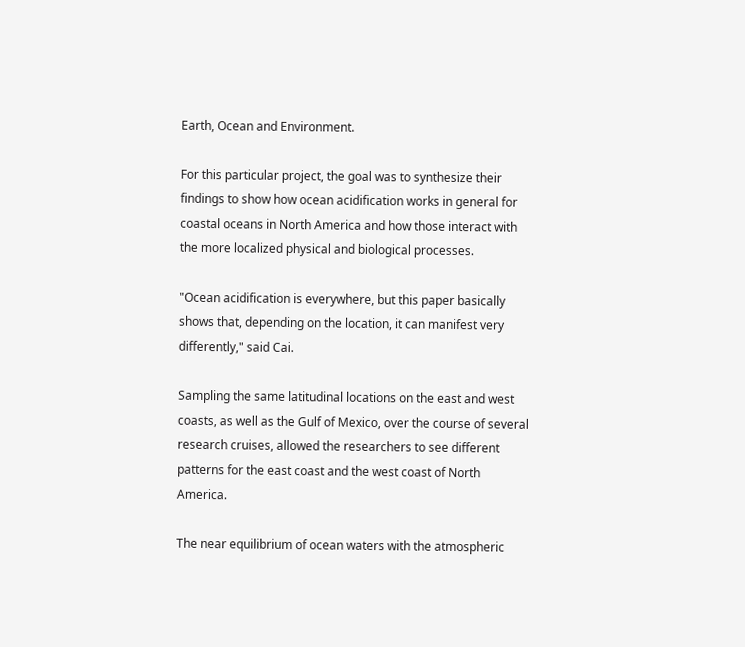Earth, Ocean and Environment.

For this particular project, the goal was to synthesize their findings to show how ocean acidification works in general for coastal oceans in North America and how those interact with the more localized physical and biological processes.

"Ocean acidification is everywhere, but this paper basically shows that, depending on the location, it can manifest very differently," said Cai.

Sampling the same latitudinal locations on the east and west coasts, as well as the Gulf of Mexico, over the course of several research cruises, allowed the researchers to see different patterns for the east coast and the west coast of North America.

The near equilibrium of ocean waters with the atmospheric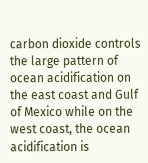carbon dioxide controls the large pattern of ocean acidification on the east coast and Gulf of Mexico while on the west coast, the ocean acidification is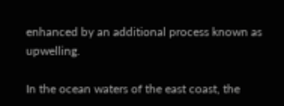enhanced by an additional process known as upwelling.

In the ocean waters of the east coast, the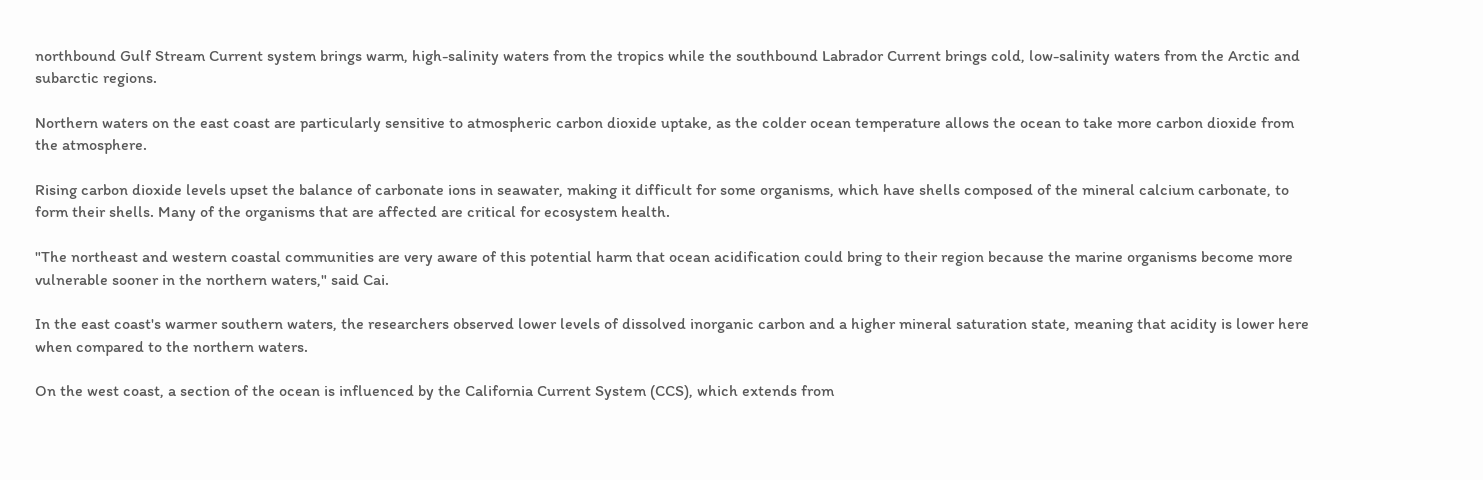northbound Gulf Stream Current system brings warm, high-salinity waters from the tropics while the southbound Labrador Current brings cold, low-salinity waters from the Arctic and subarctic regions.

Northern waters on the east coast are particularly sensitive to atmospheric carbon dioxide uptake, as the colder ocean temperature allows the ocean to take more carbon dioxide from the atmosphere.

Rising carbon dioxide levels upset the balance of carbonate ions in seawater, making it difficult for some organisms, which have shells composed of the mineral calcium carbonate, to form their shells. Many of the organisms that are affected are critical for ecosystem health.

"The northeast and western coastal communities are very aware of this potential harm that ocean acidification could bring to their region because the marine organisms become more vulnerable sooner in the northern waters," said Cai.

In the east coast's warmer southern waters, the researchers observed lower levels of dissolved inorganic carbon and a higher mineral saturation state, meaning that acidity is lower here when compared to the northern waters.

On the west coast, a section of the ocean is influenced by the California Current System (CCS), which extends from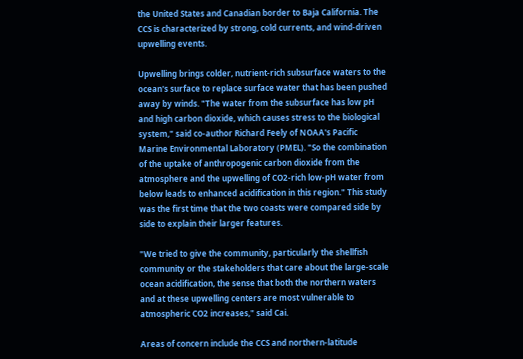the United States and Canadian border to Baja California. The CCS is characterized by strong, cold currents, and wind-driven upwelling events.

Upwelling brings colder, nutrient-rich subsurface waters to the ocean's surface to replace surface water that has been pushed away by winds. "The water from the subsurface has low pH and high carbon dioxide, which causes stress to the biological system," said co-author Richard Feely of NOAA's Pacific Marine Environmental Laboratory (PMEL). "So the combination of the uptake of anthropogenic carbon dioxide from the atmosphere and the upwelling of CO2-rich low-pH water from below leads to enhanced acidification in this region." This study was the first time that the two coasts were compared side by side to explain their larger features.

"We tried to give the community, particularly the shellfish community or the stakeholders that care about the large-scale ocean acidification, the sense that both the northern waters and at these upwelling centers are most vulnerable to atmospheric CO2 increases," said Cai.

Areas of concern include the CCS and northern-latitude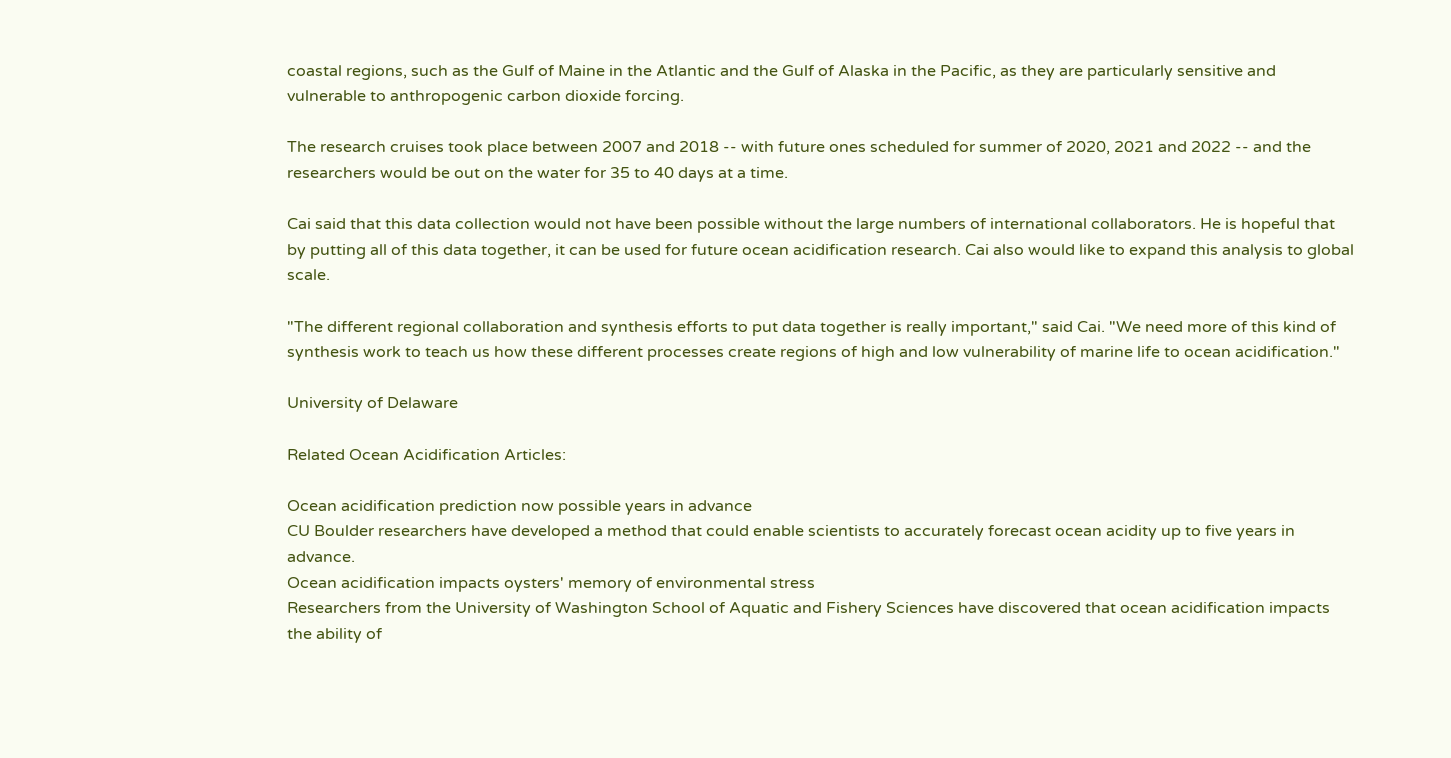coastal regions, such as the Gulf of Maine in the Atlantic and the Gulf of Alaska in the Pacific, as they are particularly sensitive and vulnerable to anthropogenic carbon dioxide forcing.

The research cruises took place between 2007 and 2018 -- with future ones scheduled for summer of 2020, 2021 and 2022 -- and the researchers would be out on the water for 35 to 40 days at a time.

Cai said that this data collection would not have been possible without the large numbers of international collaborators. He is hopeful that by putting all of this data together, it can be used for future ocean acidification research. Cai also would like to expand this analysis to global scale.

"The different regional collaboration and synthesis efforts to put data together is really important," said Cai. "We need more of this kind of synthesis work to teach us how these different processes create regions of high and low vulnerability of marine life to ocean acidification."

University of Delaware

Related Ocean Acidification Articles:

Ocean acidification prediction now possible years in advance
CU Boulder researchers have developed a method that could enable scientists to accurately forecast ocean acidity up to five years in advance.
Ocean acidification impacts oysters' memory of environmental stress
Researchers from the University of Washington School of Aquatic and Fishery Sciences have discovered that ocean acidification impacts the ability of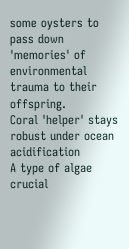some oysters to pass down 'memories' of environmental trauma to their offspring.
Coral 'helper' stays robust under ocean acidification
A type of algae crucial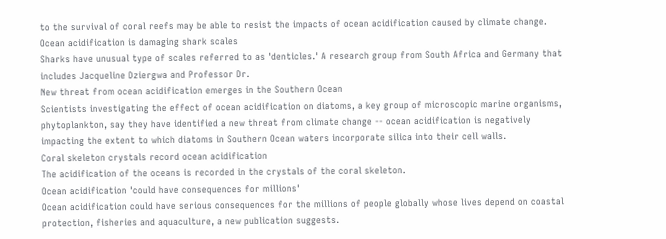to the survival of coral reefs may be able to resist the impacts of ocean acidification caused by climate change.
Ocean acidification is damaging shark scales
Sharks have unusual type of scales referred to as 'denticles.' A research group from South Africa and Germany that includes Jacqueline Dziergwa and Professor Dr.
New threat from ocean acidification emerges in the Southern Ocean
Scientists investigating the effect of ocean acidification on diatoms, a key group of microscopic marine organisms, phytoplankton, say they have identified a new threat from climate change -- ocean acidification is negatively impacting the extent to which diatoms in Southern Ocean waters incorporate silica into their cell walls.
Coral skeleton crystals record ocean acidification
The acidification of the oceans is recorded in the crystals of the coral skeleton.
Ocean acidification 'could have consequences for millions'
Ocean acidification could have serious consequences for the millions of people globally whose lives depend on coastal protection, fisheries and aquaculture, a new publication suggests.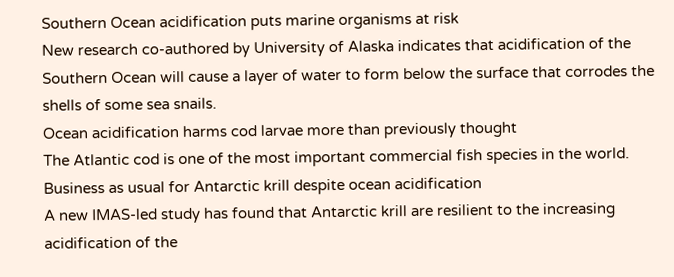Southern Ocean acidification puts marine organisms at risk
New research co-authored by University of Alaska indicates that acidification of the Southern Ocean will cause a layer of water to form below the surface that corrodes the shells of some sea snails.
Ocean acidification harms cod larvae more than previously thought
The Atlantic cod is one of the most important commercial fish species in the world.
Business as usual for Antarctic krill despite ocean acidification
A new IMAS-led study has found that Antarctic krill are resilient to the increasing acidification of the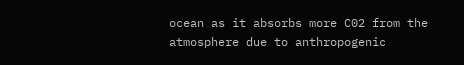ocean as it absorbs more C02 from the atmosphere due to anthropogenic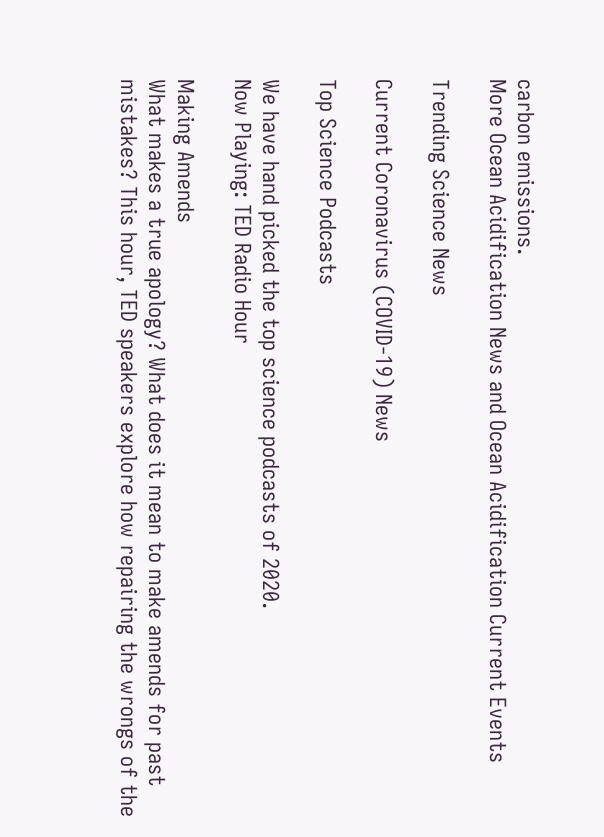carbon emissions.
More Ocean Acidification News and Ocean Acidification Current Events

Trending Science News

Current Coronavirus (COVID-19) News

Top Science Podcasts

We have hand picked the top science podcasts of 2020.
Now Playing: TED Radio Hour

Making Amends
What makes a true apology? What does it mean to make amends for past mistakes? This hour, TED speakers explore how repairing the wrongs of the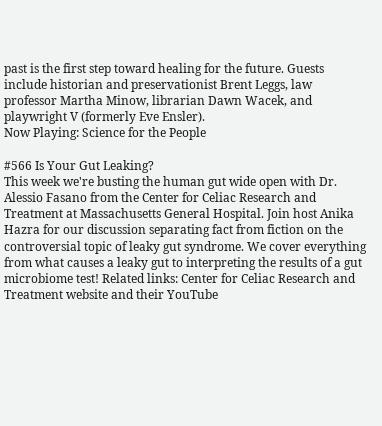past is the first step toward healing for the future. Guests include historian and preservationist Brent Leggs, law professor Martha Minow, librarian Dawn Wacek, and playwright V (formerly Eve Ensler).
Now Playing: Science for the People

#566 Is Your Gut Leaking?
This week we're busting the human gut wide open with Dr. Alessio Fasano from the Center for Celiac Research and Treatment at Massachusetts General Hospital. Join host Anika Hazra for our discussion separating fact from fiction on the controversial topic of leaky gut syndrome. We cover everything from what causes a leaky gut to interpreting the results of a gut microbiome test! Related links: Center for Celiac Research and Treatment website and their YouTube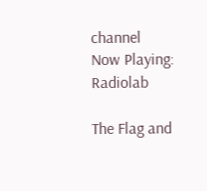channel
Now Playing: Radiolab

The Flag and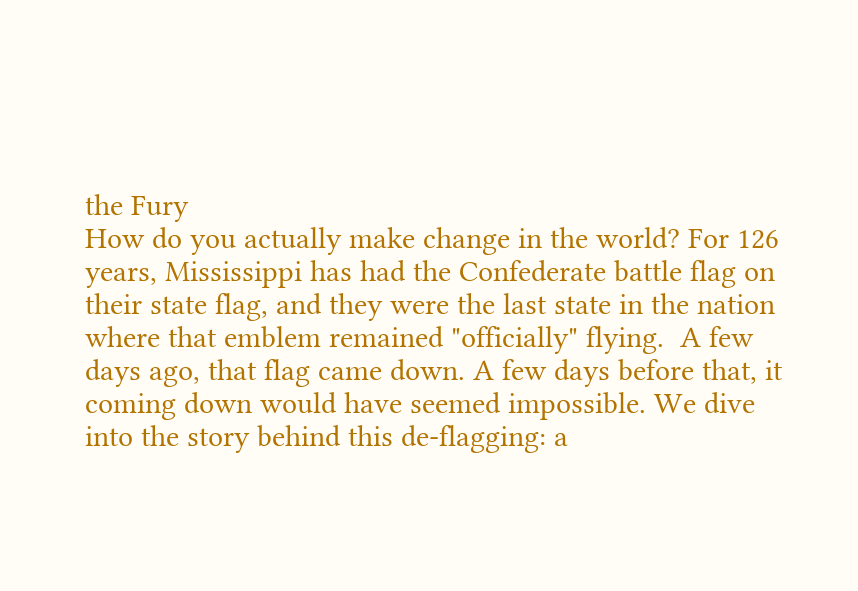the Fury
How do you actually make change in the world? For 126 years, Mississippi has had the Confederate battle flag on their state flag, and they were the last state in the nation where that emblem remained "officially" flying.  A few days ago, that flag came down. A few days before that, it coming down would have seemed impossible. We dive into the story behind this de-flagging: a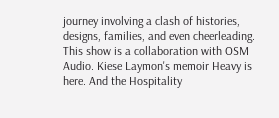journey involving a clash of histories, designs, families, and even cheerleading. This show is a collaboration with OSM Audio. Kiese Laymon's memoir Heavy is here. And the Hospitality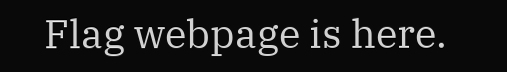Flag webpage is here.